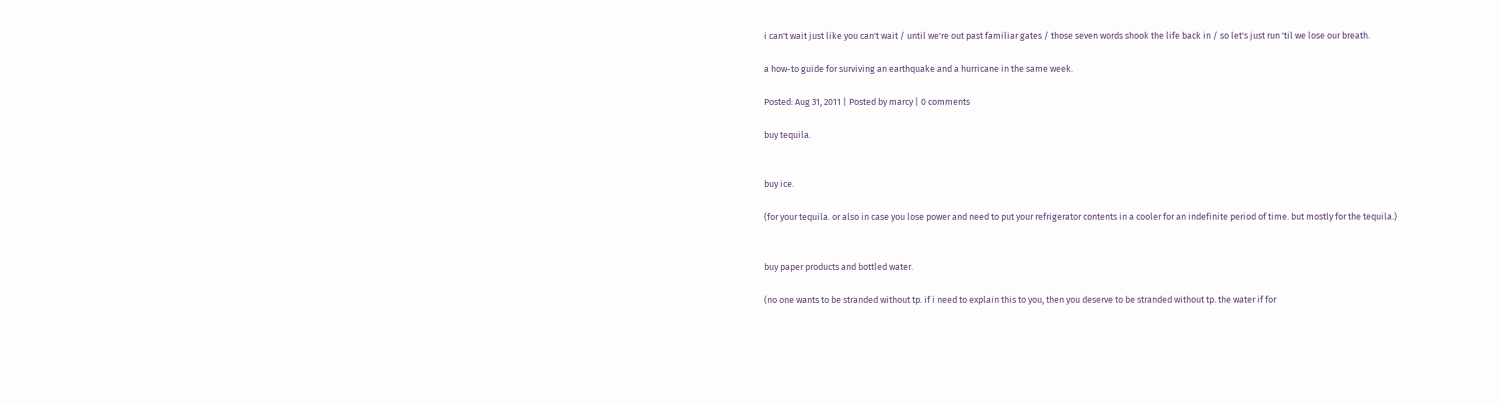i can't wait just like you can't wait / until we're out past familiar gates / those seven words shook the life back in / so let's just run 'til we lose our breath.

a how-to guide for surviving an earthquake and a hurricane in the same week.

Posted: Aug 31, 2011 | Posted by marcy | 0 comments

buy tequila.


buy ice.

(for your tequila. or also in case you lose power and need to put your refrigerator contents in a cooler for an indefinite period of time. but mostly for the tequila.)


buy paper products and bottled water.

(no one wants to be stranded without tp. if i need to explain this to you, then you deserve to be stranded without tp. the water if for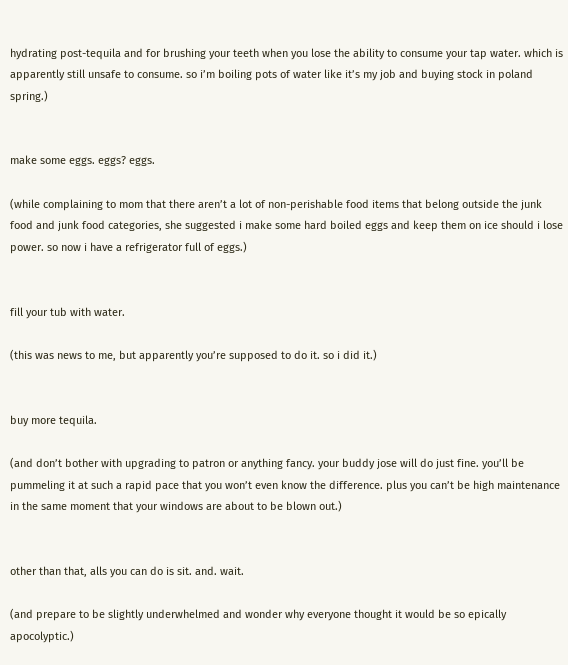hydrating post-tequila and for brushing your teeth when you lose the ability to consume your tap water. which is apparently still unsafe to consume. so i’m boiling pots of water like it’s my job and buying stock in poland spring.)


make some eggs. eggs? eggs.

(while complaining to mom that there aren’t a lot of non-perishable food items that belong outside the junk food and junk food categories, she suggested i make some hard boiled eggs and keep them on ice should i lose power. so now i have a refrigerator full of eggs.)


fill your tub with water.

(this was news to me, but apparently you’re supposed to do it. so i did it.)


buy more tequila.

(and don’t bother with upgrading to patron or anything fancy. your buddy jose will do just fine. you’ll be pummeling it at such a rapid pace that you won’t even know the difference. plus you can’t be high maintenance in the same moment that your windows are about to be blown out.)


other than that, alls you can do is sit. and. wait.

(and prepare to be slightly underwhelmed and wonder why everyone thought it would be so epically apocolyptic.)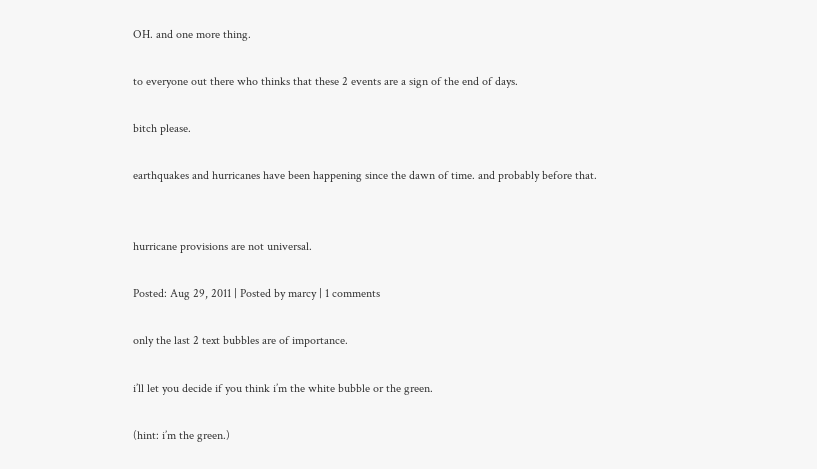OH. and one more thing.

to everyone out there who thinks that these 2 events are a sign of the end of days.

bitch please.

earthquakes and hurricanes have been happening since the dawn of time. and probably before that.


hurricane provisions are not universal.

Posted: Aug 29, 2011 | Posted by marcy | 1 comments

only the last 2 text bubbles are of importance.

i’ll let you decide if you think i’m the white bubble or the green.

(hint: i’m the green.)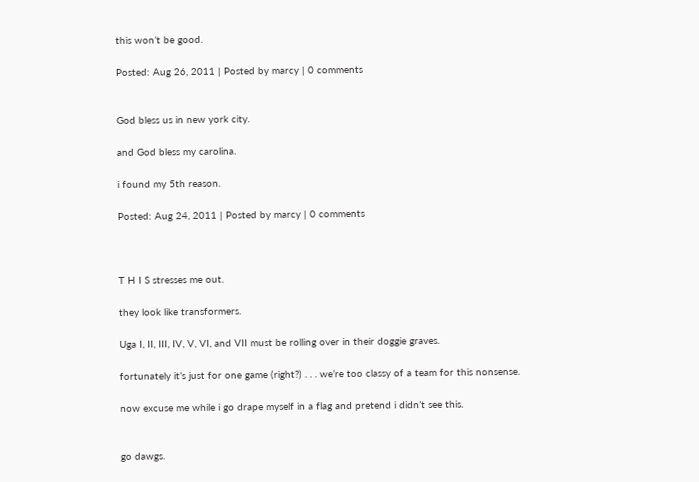this won’t be good.

Posted: Aug 26, 2011 | Posted by marcy | 0 comments


God bless us in new york city.

and God bless my carolina.

i found my 5th reason.

Posted: Aug 24, 2011 | Posted by marcy | 0 comments



T H I S stresses me out.

they look like transformers.

Uga I, II, III, IV, V, VI, and VII must be rolling over in their doggie graves.

fortunately it’s just for one game (right?) . . . we’re too classy of a team for this nonsense.

now excuse me while i go drape myself in a flag and pretend i didn’t see this.


go dawgs.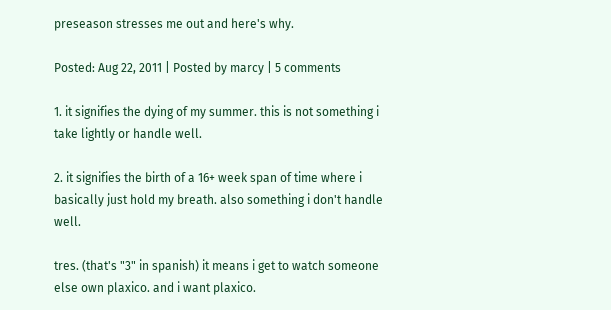preseason stresses me out and here's why.

Posted: Aug 22, 2011 | Posted by marcy | 5 comments

1. it signifies the dying of my summer. this is not something i take lightly or handle well.

2. it signifies the birth of a 16+ week span of time where i basically just hold my breath. also something i don't handle well.

tres. (that's "3" in spanish) it means i get to watch someone else own plaxico. and i want plaxico.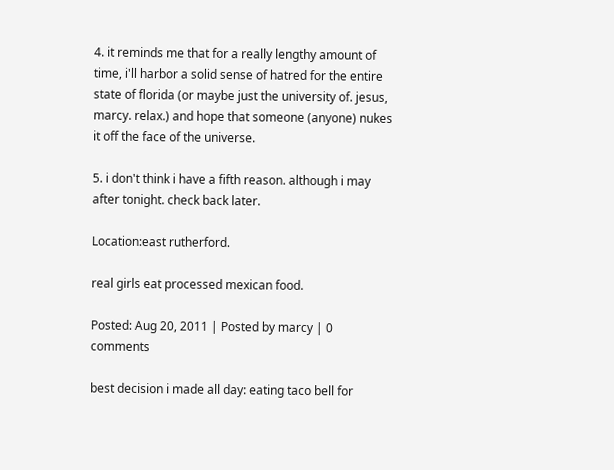4. it reminds me that for a really lengthy amount of time, i'll harbor a solid sense of hatred for the entire state of florida (or maybe just the university of. jesus, marcy. relax.) and hope that someone (anyone) nukes it off the face of the universe.

5. i don't think i have a fifth reason. although i may after tonight. check back later.

Location:east rutherford.

real girls eat processed mexican food.

Posted: Aug 20, 2011 | Posted by marcy | 0 comments

best decision i made all day: eating taco bell for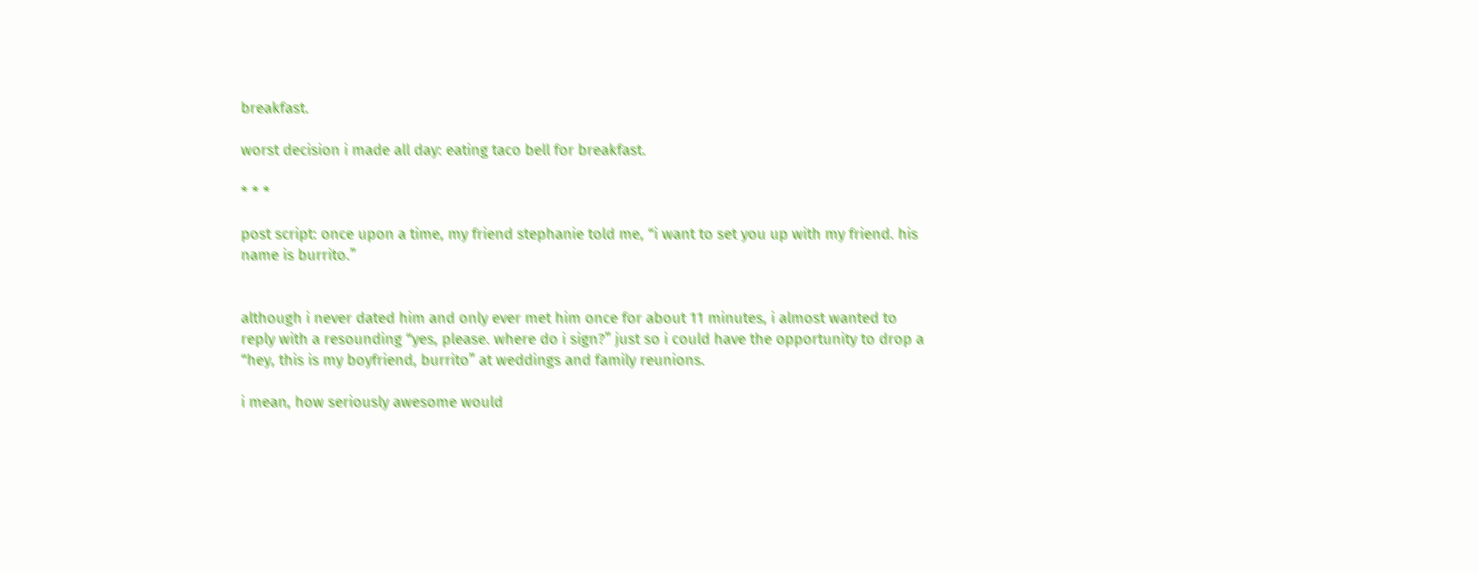breakfast.

worst decision i made all day: eating taco bell for breakfast.

* * *

post script: once upon a time, my friend stephanie told me, “i want to set you up with my friend. his name is burrito.”


although i never dated him and only ever met him once for about 11 minutes, i almost wanted to reply with a resounding “yes, please. where do i sign?” just so i could have the opportunity to drop a “hey, this is my boyfriend, burrito” at weddings and family reunions.

i mean, how seriously awesome would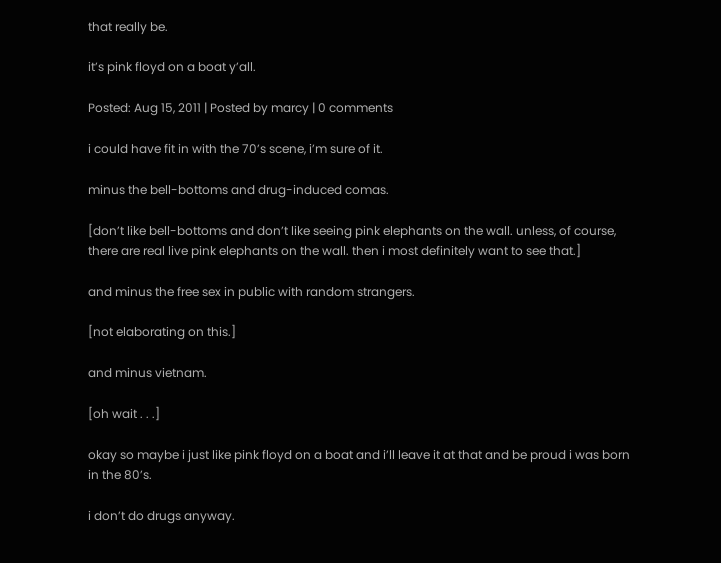that really be.

it’s pink floyd on a boat y’all.

Posted: Aug 15, 2011 | Posted by marcy | 0 comments

i could have fit in with the 70’s scene, i’m sure of it.

minus the bell-bottoms and drug-induced comas.

[don’t like bell-bottoms and don’t like seeing pink elephants on the wall. unless, of course, there are real live pink elephants on the wall. then i most definitely want to see that.]

and minus the free sex in public with random strangers.

[not elaborating on this.]

and minus vietnam.

[oh wait . . .]

okay so maybe i just like pink floyd on a boat and i’ll leave it at that and be proud i was born in the 80’s.

i don’t do drugs anyway.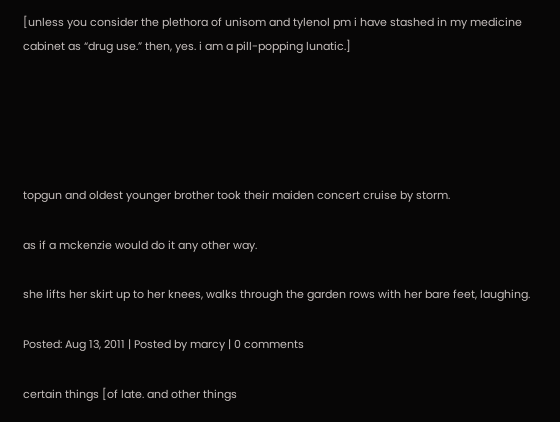[unless you consider the plethora of unisom and tylenol pm i have stashed in my medicine cabinet as “drug use.” then, yes. i am a pill-popping lunatic.]





topgun and oldest younger brother took their maiden concert cruise by storm.

as if a mckenzie would do it any other way.

she lifts her skirt up to her knees, walks through the garden rows with her bare feet, laughing.

Posted: Aug 13, 2011 | Posted by marcy | 0 comments

certain things [of late. and other things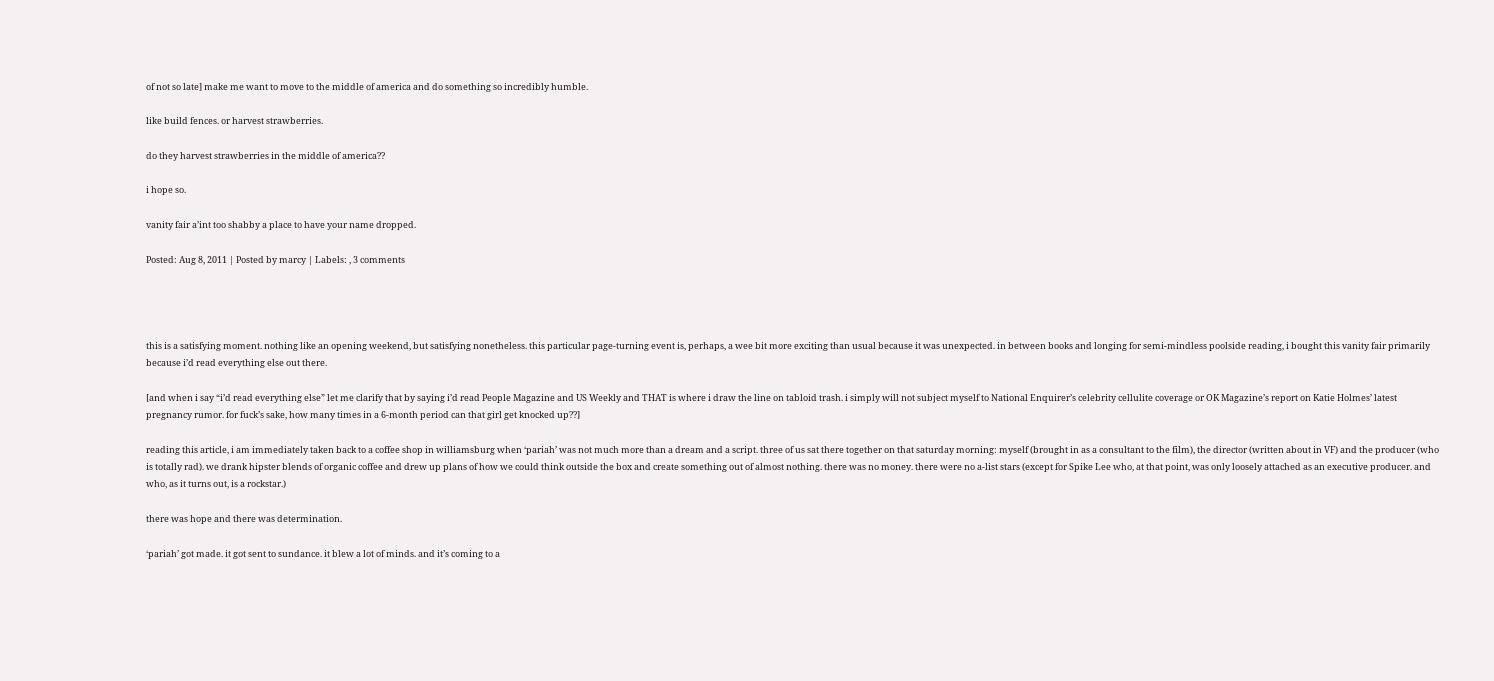of not so late] make me want to move to the middle of america and do something so incredibly humble.

like build fences. or harvest strawberries.

do they harvest strawberries in the middle of america??

i hope so.

vanity fair a’int too shabby a place to have your name dropped.

Posted: Aug 8, 2011 | Posted by marcy | Labels: , 3 comments




this is a satisfying moment. nothing like an opening weekend, but satisfying nonetheless. this particular page-turning event is, perhaps, a wee bit more exciting than usual because it was unexpected. in between books and longing for semi-mindless poolside reading, i bought this vanity fair primarily because i’d read everything else out there.

[and when i say “i’d read everything else” let me clarify that by saying i’d read People Magazine and US Weekly and THAT is where i draw the line on tabloid trash. i simply will not subject myself to National Enquirer’s celebrity cellulite coverage or OK Magazine’s report on Katie Holmes’ latest pregnancy rumor. for fuck’s sake, how many times in a 6-month period can that girl get knocked up??]

reading this article, i am immediately taken back to a coffee shop in williamsburg when ‘pariah’ was not much more than a dream and a script. three of us sat there together on that saturday morning: myself (brought in as a consultant to the film), the director (written about in VF) and the producer (who is totally rad). we drank hipster blends of organic coffee and drew up plans of how we could think outside the box and create something out of almost nothing. there was no money. there were no a-list stars (except for Spike Lee who, at that point, was only loosely attached as an executive producer. and who, as it turns out, is a rockstar.)

there was hope and there was determination.

‘pariah’ got made. it got sent to sundance. it blew a lot of minds. and it’s coming to a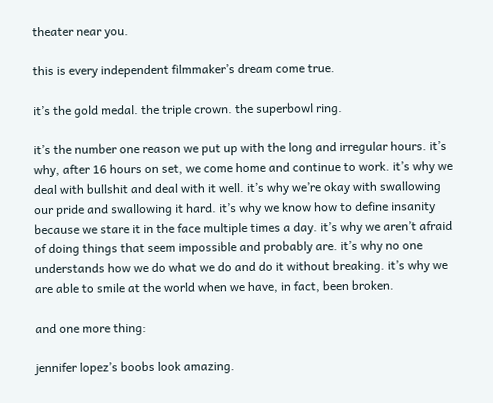theater near you.

this is every independent filmmaker’s dream come true.

it’s the gold medal. the triple crown. the superbowl ring.

it’s the number one reason we put up with the long and irregular hours. it’s why, after 16 hours on set, we come home and continue to work. it’s why we deal with bullshit and deal with it well. it’s why we’re okay with swallowing our pride and swallowing it hard. it’s why we know how to define insanity because we stare it in the face multiple times a day. it’s why we aren’t afraid of doing things that seem impossible and probably are. it’s why no one understands how we do what we do and do it without breaking. it’s why we are able to smile at the world when we have, in fact, been broken.

and one more thing:

jennifer lopez’s boobs look amazing.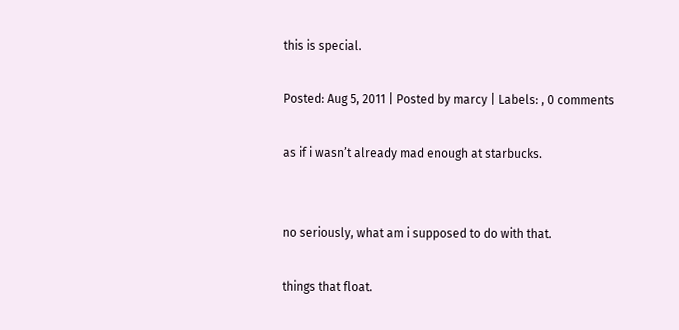this is special.

Posted: Aug 5, 2011 | Posted by marcy | Labels: , 0 comments

as if i wasn’t already mad enough at starbucks.


no seriously, what am i supposed to do with that.

things that float.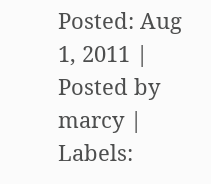Posted: Aug 1, 2011 | Posted by marcy | Labels: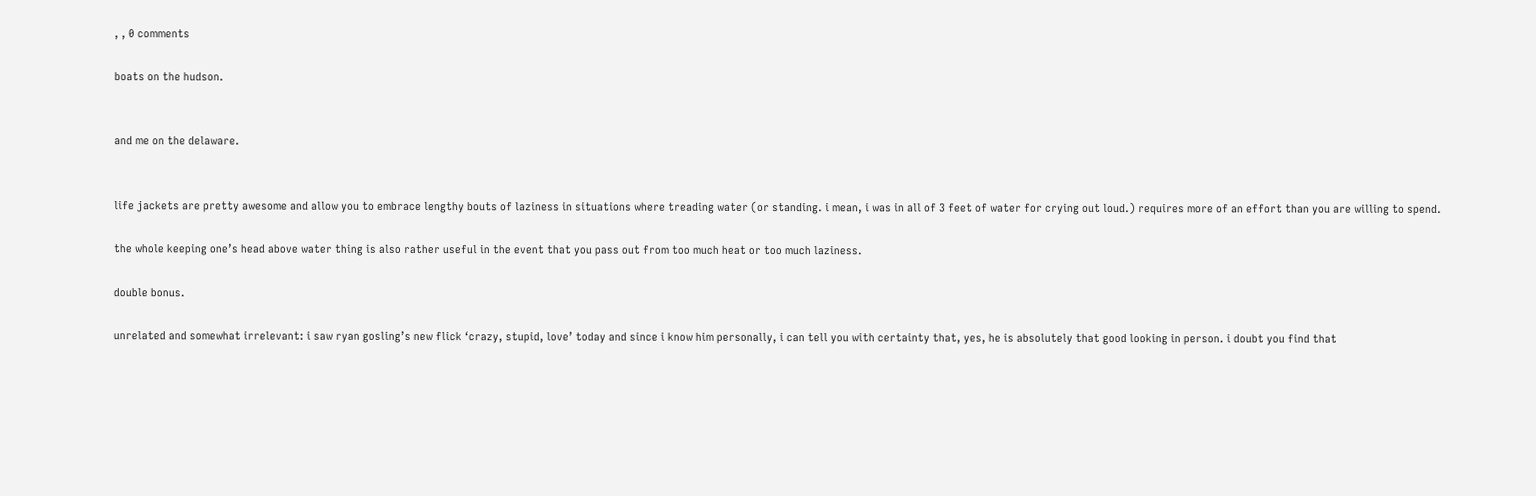, , 0 comments

boats on the hudson.


and me on the delaware.


life jackets are pretty awesome and allow you to embrace lengthy bouts of laziness in situations where treading water (or standing. i mean, i was in all of 3 feet of water for crying out loud.) requires more of an effort than you are willing to spend.

the whole keeping one’s head above water thing is also rather useful in the event that you pass out from too much heat or too much laziness.

double bonus.

unrelated and somewhat irrelevant: i saw ryan gosling’s new flick ‘crazy, stupid, love’ today and since i know him personally, i can tell you with certainty that, yes, he is absolutely that good looking in person. i doubt you find that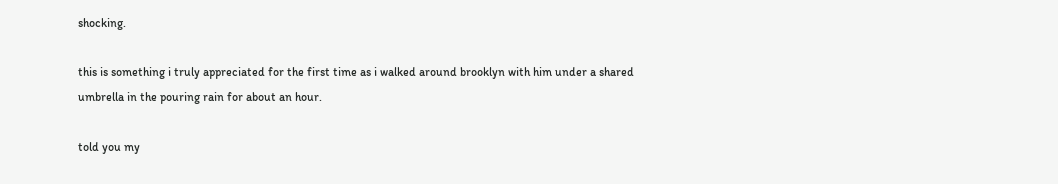shocking.

this is something i truly appreciated for the first time as i walked around brooklyn with him under a shared umbrella in the pouring rain for about an hour.

told you my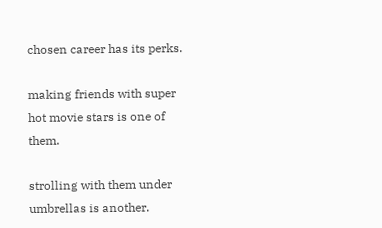chosen career has its perks.

making friends with super hot movie stars is one of them.

strolling with them under umbrellas is another.